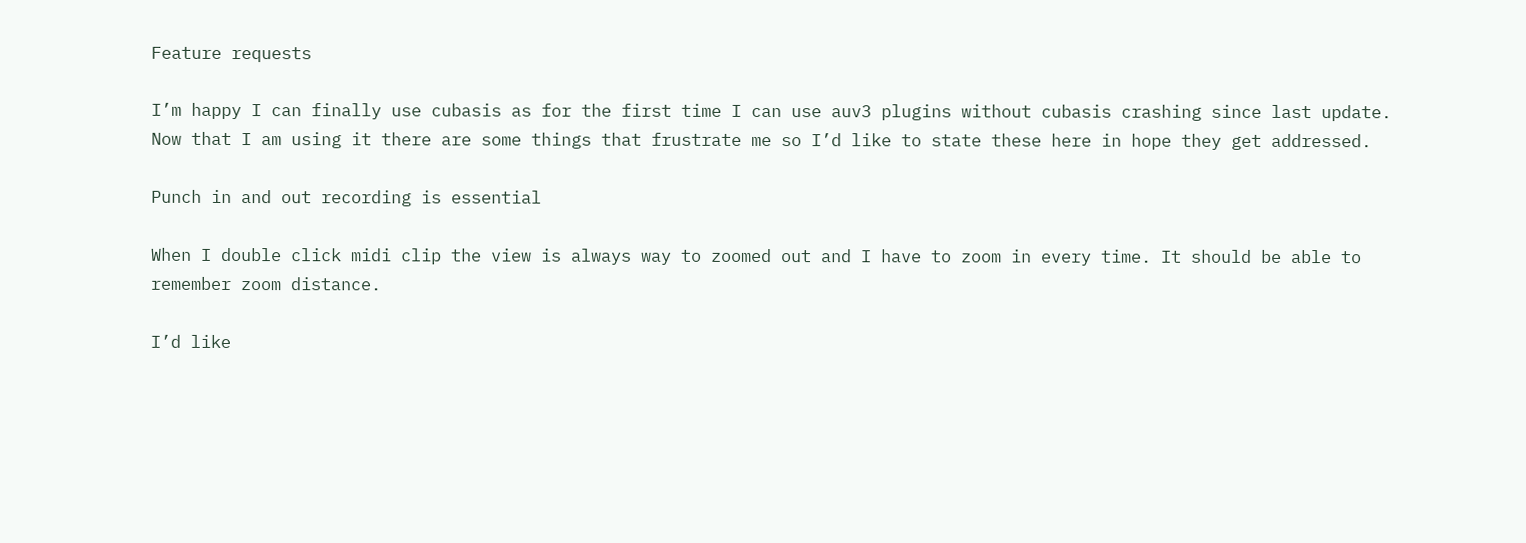Feature requests

I’m happy I can finally use cubasis as for the first time I can use auv3 plugins without cubasis crashing since last update. Now that I am using it there are some things that frustrate me so I’d like to state these here in hope they get addressed.

Punch in and out recording is essential

When I double click midi clip the view is always way to zoomed out and I have to zoom in every time. It should be able to remember zoom distance.

I’d like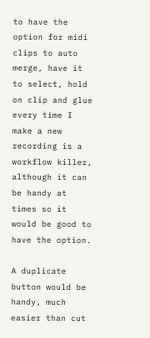to have the option for midi clips to auto merge, have it to select, hold on clip and glue every time I make a new recording is a workflow killer, although it can be handy at times so it would be good to have the option.

A duplicate button would be handy, much easier than cut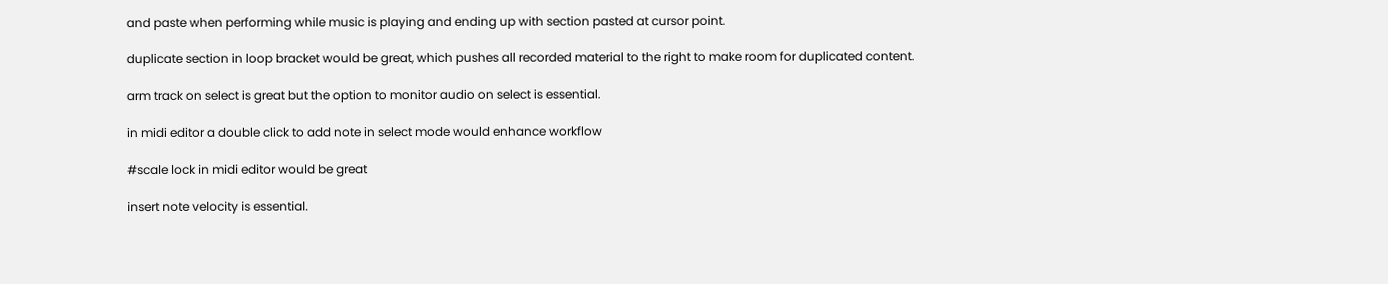and paste when performing while music is playing and ending up with section pasted at cursor point.

duplicate section in loop bracket would be great, which pushes all recorded material to the right to make room for duplicated content.

arm track on select is great but the option to monitor audio on select is essential.

in midi editor a double click to add note in select mode would enhance workflow

#scale lock in midi editor would be great

insert note velocity is essential.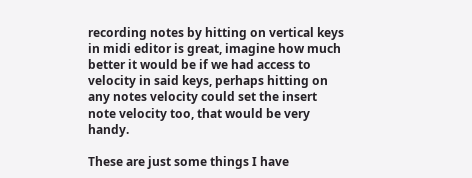recording notes by hitting on vertical keys in midi editor is great, imagine how much better it would be if we had access to velocity in said keys, perhaps hitting on any notes velocity could set the insert note velocity too, that would be very handy.

These are just some things I have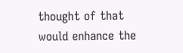thought of that would enhance the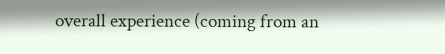overall experience (coming from an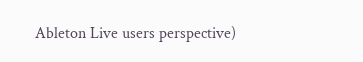Ableton Live users perspective)